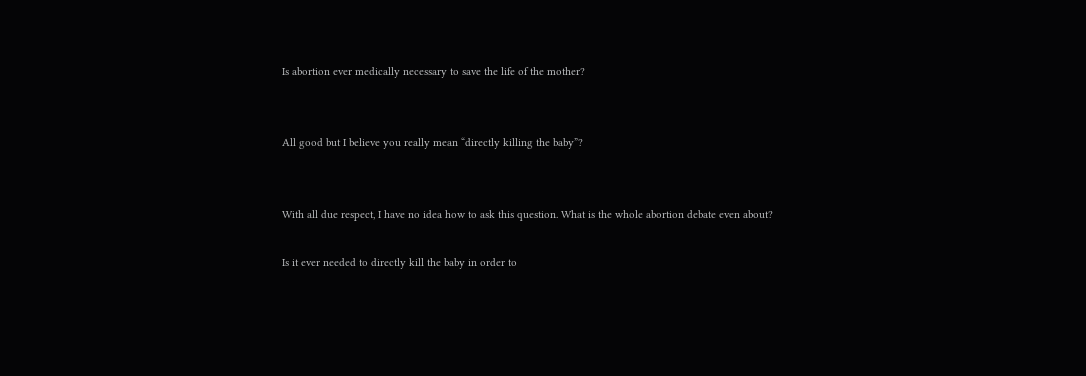Is abortion ever medically necessary to save the life of the mother?


All good but I believe you really mean “directly killing the baby”?


With all due respect, I have no idea how to ask this question. What is the whole abortion debate even about?

Is it ever needed to directly kill the baby in order to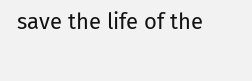save the life of the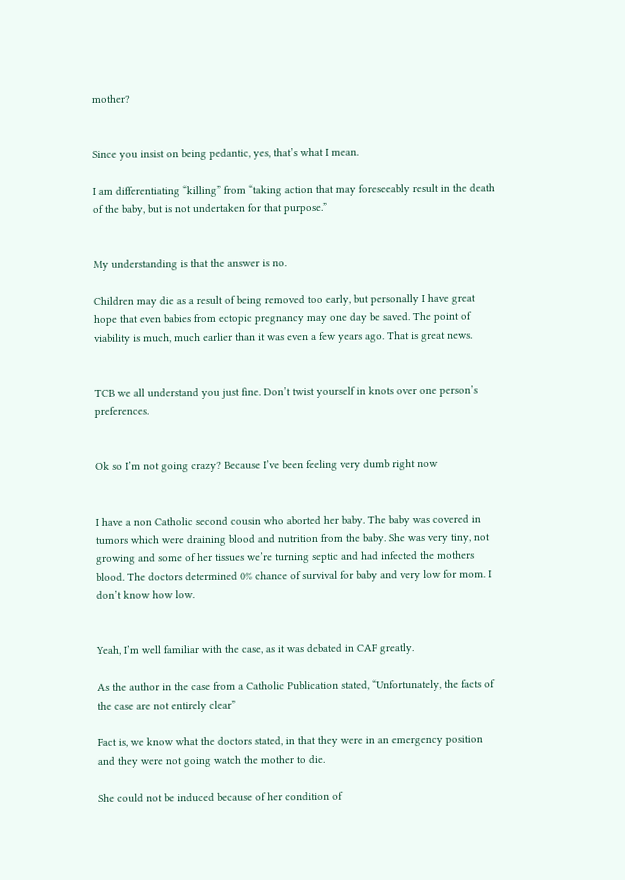mother?


Since you insist on being pedantic, yes, that’s what I mean.

I am differentiating “killing” from “taking action that may foreseeably result in the death of the baby, but is not undertaken for that purpose.”


My understanding is that the answer is no.

Children may die as a result of being removed too early, but personally I have great hope that even babies from ectopic pregnancy may one day be saved. The point of viability is much, much earlier than it was even a few years ago. That is great news.


TCB we all understand you just fine. Don’t twist yourself in knots over one person’s preferences.


Ok so I’m not going crazy? Because I’ve been feeling very dumb right now


I have a non Catholic second cousin who aborted her baby. The baby was covered in tumors which were draining blood and nutrition from the baby. She was very tiny, not growing and some of her tissues we’re turning septic and had infected the mothers blood. The doctors determined 0% chance of survival for baby and very low for mom. I don’t know how low.


Yeah, I’m well familiar with the case, as it was debated in CAF greatly.

As the author in the case from a Catholic Publication stated, “Unfortunately, the facts of the case are not entirely clear”

Fact is, we know what the doctors stated, in that they were in an emergency position and they were not going watch the mother to die.

She could not be induced because of her condition of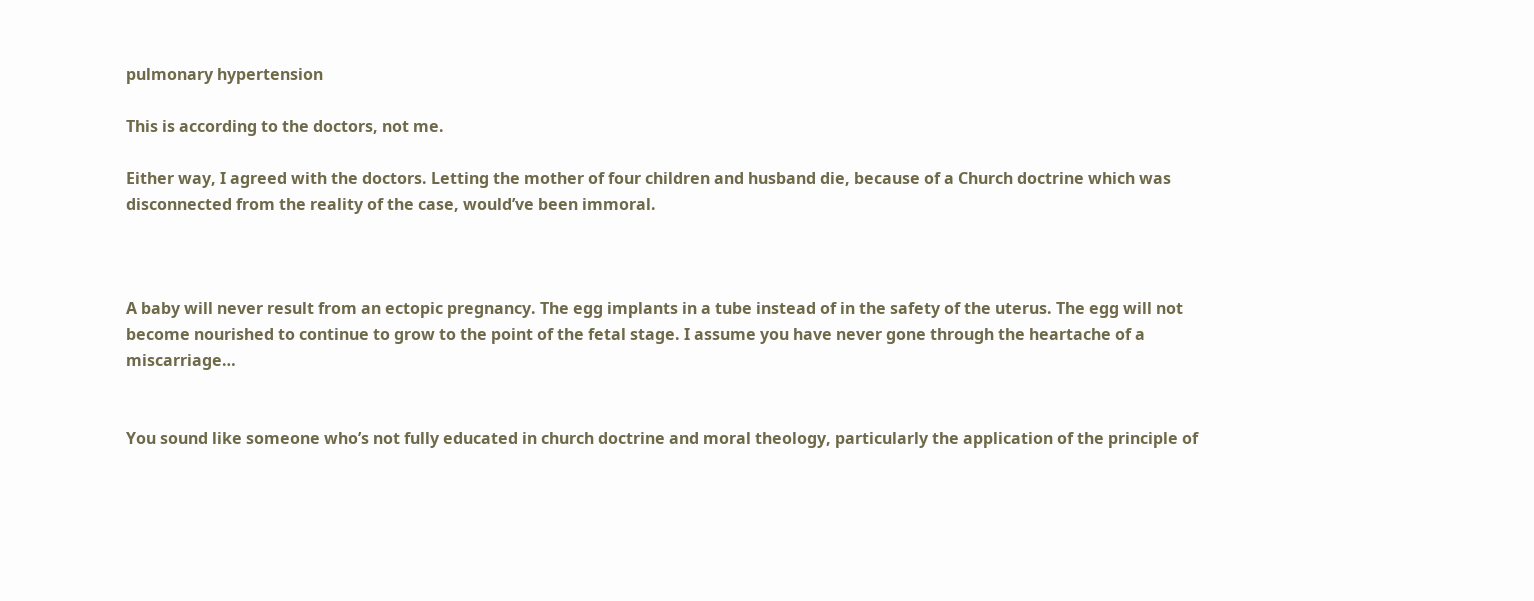pulmonary hypertension

This is according to the doctors, not me.

Either way, I agreed with the doctors. Letting the mother of four children and husband die, because of a Church doctrine which was disconnected from the reality of the case, would’ve been immoral.



A baby will never result from an ectopic pregnancy. The egg implants in a tube instead of in the safety of the uterus. The egg will not become nourished to continue to grow to the point of the fetal stage. I assume you have never gone through the heartache of a miscarriage…


You sound like someone who’s not fully educated in church doctrine and moral theology, particularly the application of the principle of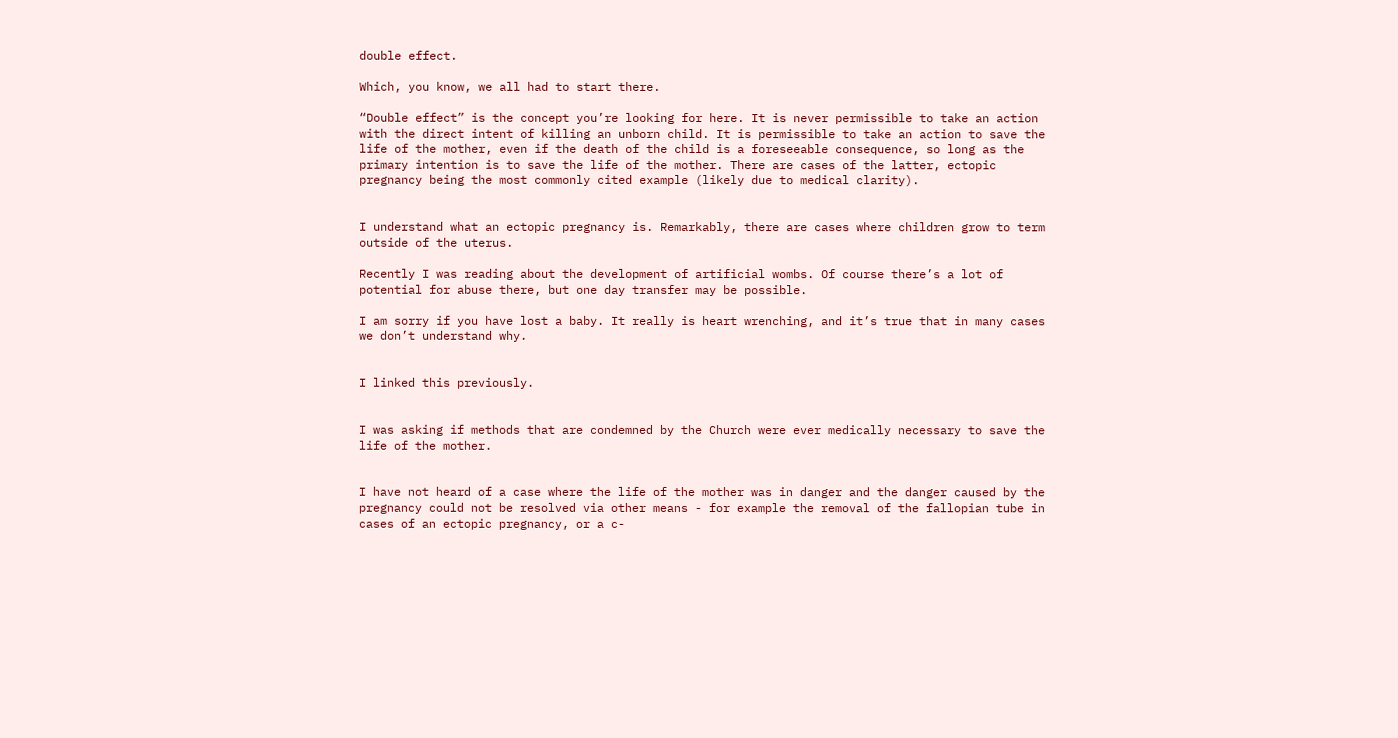double effect.

Which, you know, we all had to start there.

“Double effect” is the concept you’re looking for here. It is never permissible to take an action with the direct intent of killing an unborn child. It is permissible to take an action to save the life of the mother, even if the death of the child is a foreseeable consequence, so long as the primary intention is to save the life of the mother. There are cases of the latter, ectopic pregnancy being the most commonly cited example (likely due to medical clarity).


I understand what an ectopic pregnancy is. Remarkably, there are cases where children grow to term outside of the uterus.

Recently I was reading about the development of artificial wombs. Of course there’s a lot of potential for abuse there, but one day transfer may be possible.

I am sorry if you have lost a baby. It really is heart wrenching, and it’s true that in many cases we don’t understand why.


I linked this previously.


I was asking if methods that are condemned by the Church were ever medically necessary to save the life of the mother.


I have not heard of a case where the life of the mother was in danger and the danger caused by the pregnancy could not be resolved via other means - for example the removal of the fallopian tube in cases of an ectopic pregnancy, or a c-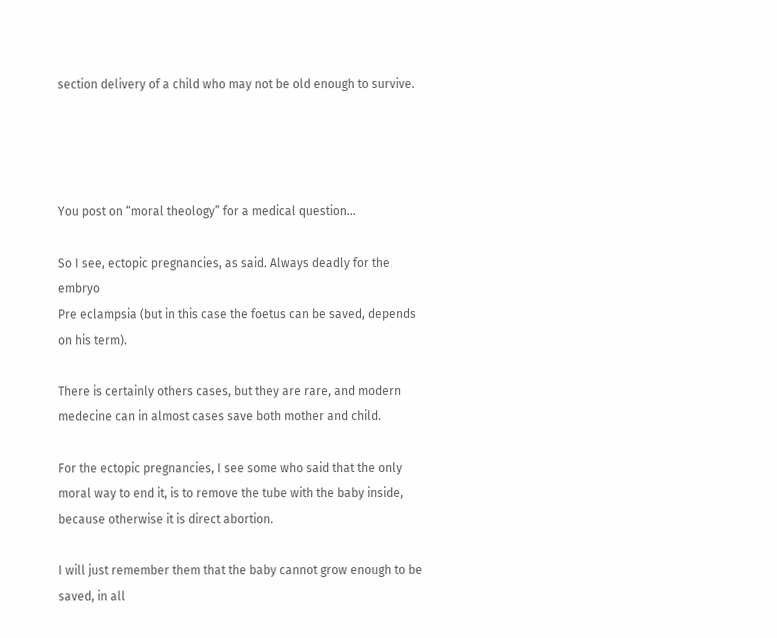section delivery of a child who may not be old enough to survive.




You post on “moral theology” for a medical question…

So I see, ectopic pregnancies, as said. Always deadly for the embryo
Pre eclampsia (but in this case the foetus can be saved, depends on his term).

There is certainly others cases, but they are rare, and modern medecine can in almost cases save both mother and child.

For the ectopic pregnancies, I see some who said that the only moral way to end it, is to remove the tube with the baby inside, because otherwise it is direct abortion.

I will just remember them that the baby cannot grow enough to be saved, in all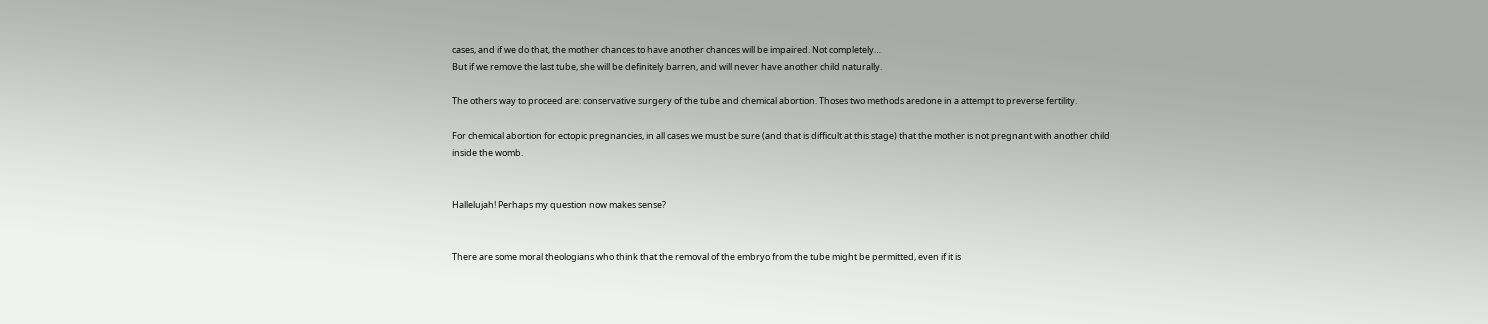cases, and if we do that, the mother chances to have another chances will be impaired. Not completely…
But if we remove the last tube, she will be definitely barren, and will never have another child naturally.

The others way to proceed are: conservative surgery of the tube and chemical abortion. Thoses two methods aredone in a attempt to preverse fertility.

For chemical abortion for ectopic pregnancies, in all cases we must be sure (and that is difficult at this stage) that the mother is not pregnant with another child inside the womb.


Hallelujah! Perhaps my question now makes sense?


There are some moral theologians who think that the removal of the embryo from the tube might be permitted, even if it is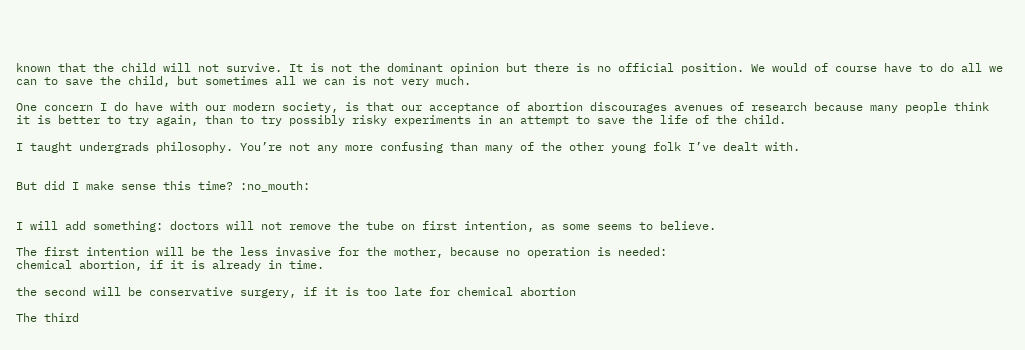known that the child will not survive. It is not the dominant opinion but there is no official position. We would of course have to do all we can to save the child, but sometimes all we can is not very much.

One concern I do have with our modern society, is that our acceptance of abortion discourages avenues of research because many people think it is better to try again, than to try possibly risky experiments in an attempt to save the life of the child.

I taught undergrads philosophy. You’re not any more confusing than many of the other young folk I’ve dealt with.


But did I make sense this time? :no_mouth:


I will add something: doctors will not remove the tube on first intention, as some seems to believe.

The first intention will be the less invasive for the mother, because no operation is needed:
chemical abortion, if it is already in time.

the second will be conservative surgery, if it is too late for chemical abortion

The third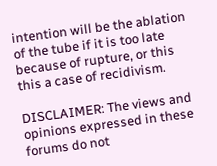intention will be the ablation of the tube if it is too late because of rupture, or this this a case of recidivism.

DISCLAIMER: The views and opinions expressed in these forums do not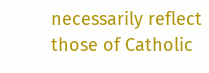necessarily reflect those of Catholic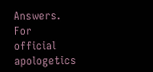Answers. For official apologetics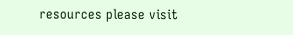resources please visit